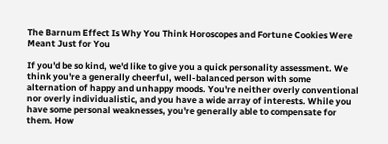The Barnum Effect Is Why You Think Horoscopes and Fortune Cookies Were Meant Just for You

If you'd be so kind, we'd like to give you a quick personality assessment. We think you're a generally cheerful, well-balanced person with some alternation of happy and unhappy moods. You're neither overly conventional nor overly individualistic, and you have a wide array of interests. While you have some personal weaknesses, you're generally able to compensate for them. How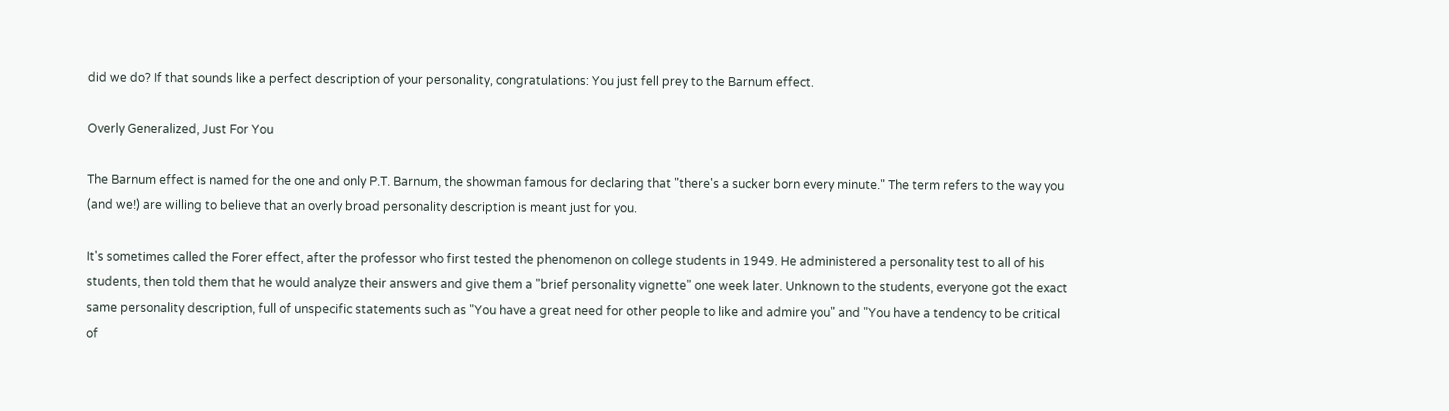did we do? If that sounds like a perfect description of your personality, congratulations: You just fell prey to the Barnum effect.

Overly Generalized, Just For You

The Barnum effect is named for the one and only P.T. Barnum, the showman famous for declaring that "there's a sucker born every minute." The term refers to the way you (and we!) are willing to believe that an overly broad personality description is meant just for you.

It's sometimes called the Forer effect, after the professor who first tested the phenomenon on college students in 1949. He administered a personality test to all of his students, then told them that he would analyze their answers and give them a "brief personality vignette" one week later. Unknown to the students, everyone got the exact same personality description, full of unspecific statements such as "You have a great need for other people to like and admire you" and "You have a tendency to be critical of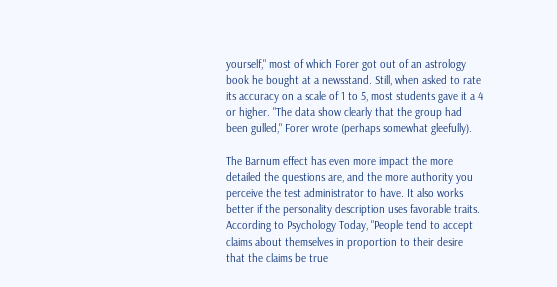yourself," most of which Forer got out of an astrology book he bought at a newsstand. Still, when asked to rate its accuracy on a scale of 1 to 5, most students gave it a 4 or higher. "The data show clearly that the group had been gulled," Forer wrote (perhaps somewhat gleefully).

The Barnum effect has even more impact the more detailed the questions are, and the more authority you perceive the test administrator to have. It also works better if the personality description uses favorable traits. According to Psychology Today, "People tend to accept claims about themselves in proportion to their desire that the claims be true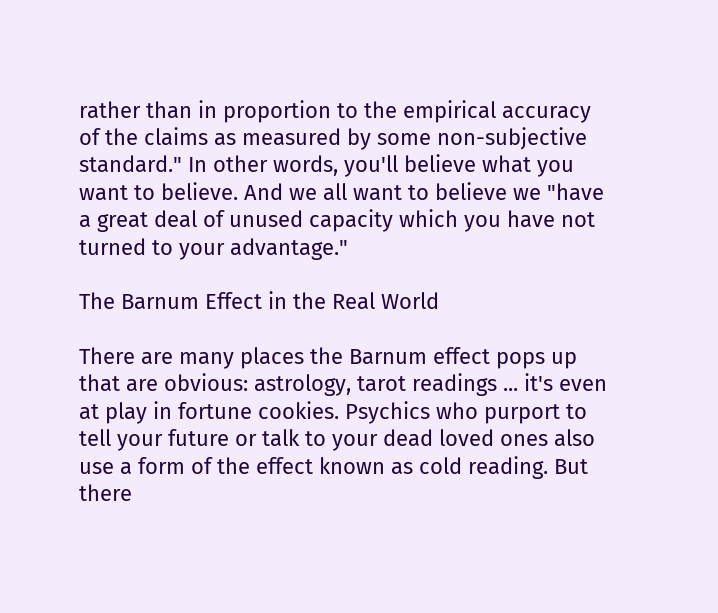rather than in proportion to the empirical accuracy of the claims as measured by some non-subjective standard." In other words, you'll believe what you want to believe. And we all want to believe we "have a great deal of unused capacity which you have not turned to your advantage."

The Barnum Effect in the Real World

There are many places the Barnum effect pops up that are obvious: astrology, tarot readings ... it's even at play in fortune cookies. Psychics who purport to tell your future or talk to your dead loved ones also use a form of the effect known as cold reading. But there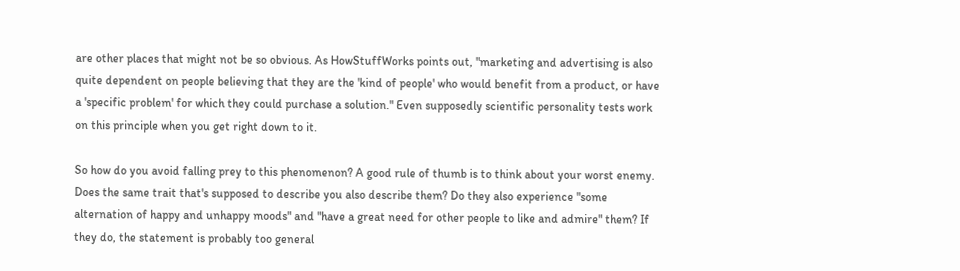are other places that might not be so obvious. As HowStuffWorks points out, "marketing and advertising is also quite dependent on people believing that they are the 'kind of people' who would benefit from a product, or have a 'specific problem' for which they could purchase a solution." Even supposedly scientific personality tests work on this principle when you get right down to it.

So how do you avoid falling prey to this phenomenon? A good rule of thumb is to think about your worst enemy. Does the same trait that's supposed to describe you also describe them? Do they also experience "some alternation of happy and unhappy moods" and "have a great need for other people to like and admire" them? If they do, the statement is probably too general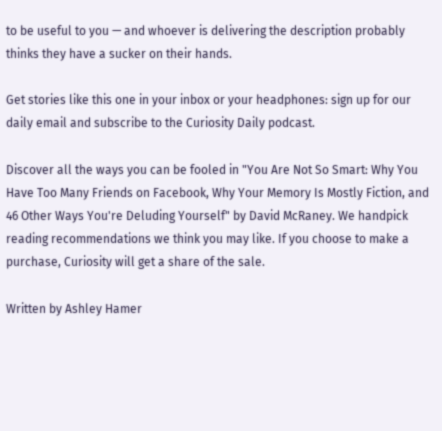to be useful to you — and whoever is delivering the description probably thinks they have a sucker on their hands.

Get stories like this one in your inbox or your headphones: sign up for our daily email and subscribe to the Curiosity Daily podcast.

Discover all the ways you can be fooled in "You Are Not So Smart: Why You Have Too Many Friends on Facebook, Why Your Memory Is Mostly Fiction, and 46 Other Ways You're Deluding Yourself" by David McRaney. We handpick reading recommendations we think you may like. If you choose to make a purchase, Curiosity will get a share of the sale.

Written by Ashley Hamer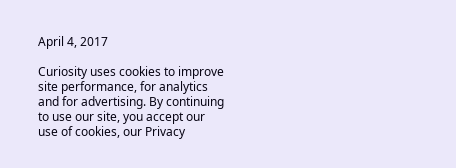April 4, 2017

Curiosity uses cookies to improve site performance, for analytics and for advertising. By continuing to use our site, you accept our use of cookies, our Privacy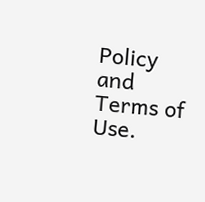Policy and Terms of Use.